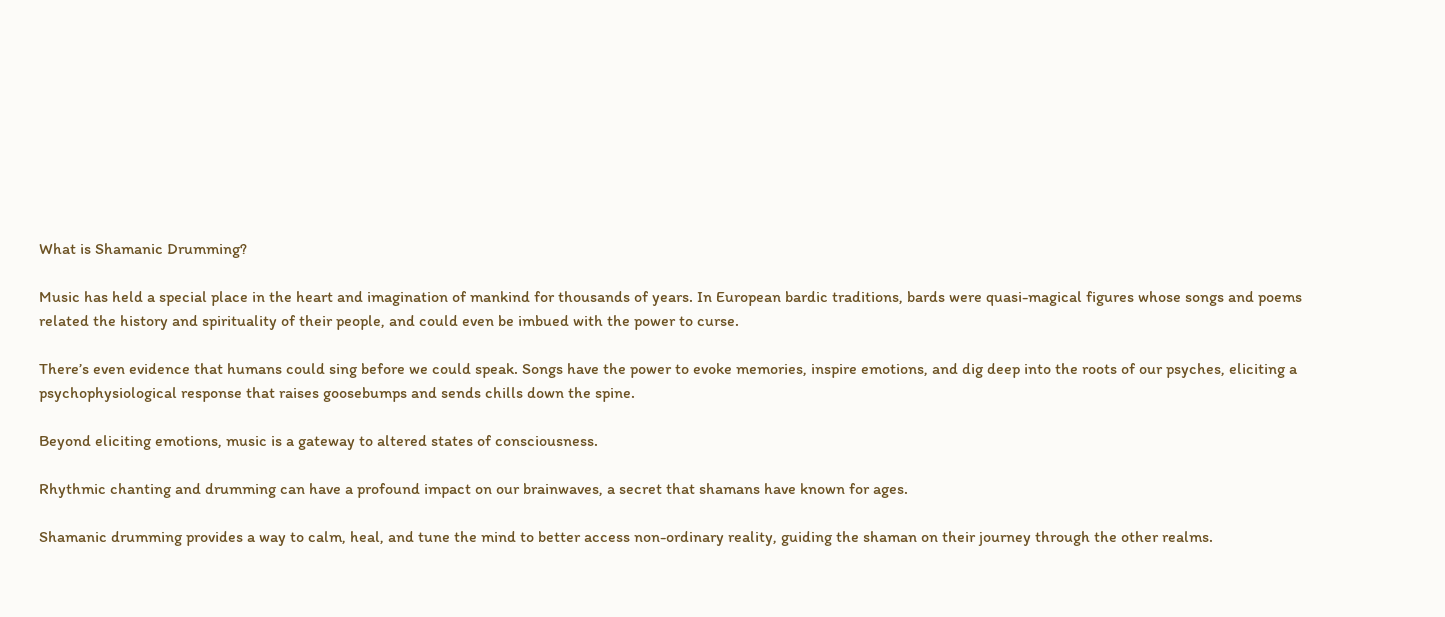What is Shamanic Drumming?

Music has held a special place in the heart and imagination of mankind for thousands of years. In European bardic traditions, bards were quasi-magical figures whose songs and poems related the history and spirituality of their people, and could even be imbued with the power to curse.

There’s even evidence that humans could sing before we could speak. Songs have the power to evoke memories, inspire emotions, and dig deep into the roots of our psyches, eliciting a psychophysiological response that raises goosebumps and sends chills down the spine.

Beyond eliciting emotions, music is a gateway to altered states of consciousness.

Rhythmic chanting and drumming can have a profound impact on our brainwaves, a secret that shamans have known for ages.

Shamanic drumming provides a way to calm, heal, and tune the mind to better access non-ordinary reality, guiding the shaman on their journey through the other realms.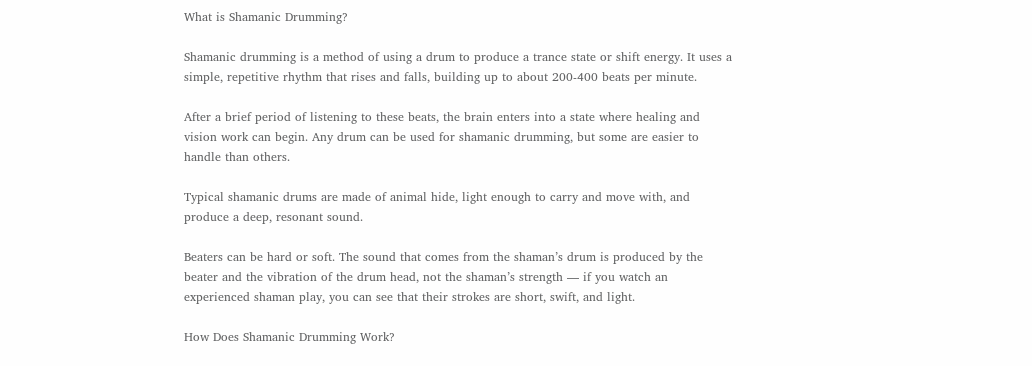What is Shamanic Drumming?

Shamanic drumming is a method of using a drum to produce a trance state or shift energy. It uses a simple, repetitive rhythm that rises and falls, building up to about 200-400 beats per minute.

After a brief period of listening to these beats, the brain enters into a state where healing and vision work can begin. Any drum can be used for shamanic drumming, but some are easier to handle than others.

Typical shamanic drums are made of animal hide, light enough to carry and move with, and produce a deep, resonant sound.

Beaters can be hard or soft. The sound that comes from the shaman’s drum is produced by the beater and the vibration of the drum head, not the shaman’s strength — if you watch an experienced shaman play, you can see that their strokes are short, swift, and light.

How Does Shamanic Drumming Work?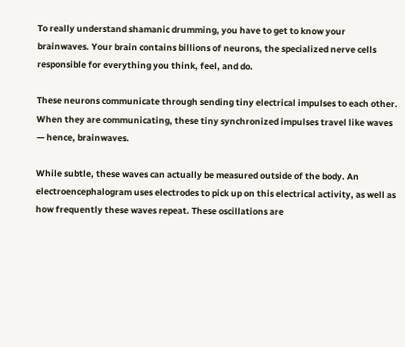To really understand shamanic drumming, you have to get to know your brainwaves. Your brain contains billions of neurons, the specialized nerve cells responsible for everything you think, feel, and do.

These neurons communicate through sending tiny electrical impulses to each other. When they are communicating, these tiny synchronized impulses travel like waves — hence, brainwaves.

While subtle, these waves can actually be measured outside of the body. An electroencephalogram uses electrodes to pick up on this electrical activity, as well as how frequently these waves repeat. These oscillations are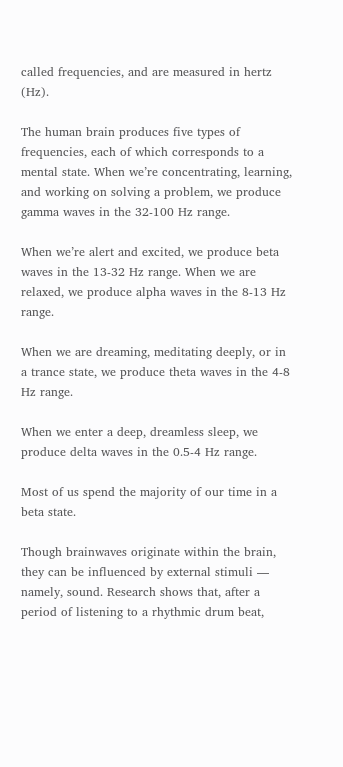called frequencies, and are measured in hertz (Hz).

The human brain produces five types of frequencies, each of which corresponds to a mental state. When we’re concentrating, learning, and working on solving a problem, we produce gamma waves in the 32-100 Hz range.

When we’re alert and excited, we produce beta waves in the 13-32 Hz range. When we are relaxed, we produce alpha waves in the 8-13 Hz range.

When we are dreaming, meditating deeply, or in a trance state, we produce theta waves in the 4-8 Hz range.

When we enter a deep, dreamless sleep, we produce delta waves in the 0.5-4 Hz range.

Most of us spend the majority of our time in a beta state.

Though brainwaves originate within the brain, they can be influenced by external stimuli — namely, sound. Research shows that, after a period of listening to a rhythmic drum beat,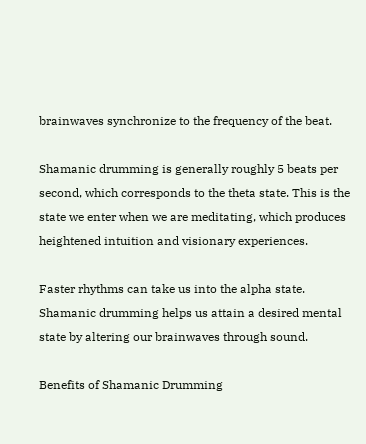brainwaves synchronize to the frequency of the beat.

Shamanic drumming is generally roughly 5 beats per second, which corresponds to the theta state. This is the state we enter when we are meditating, which produces heightened intuition and visionary experiences.

Faster rhythms can take us into the alpha state. Shamanic drumming helps us attain a desired mental state by altering our brainwaves through sound.

Benefits of Shamanic Drumming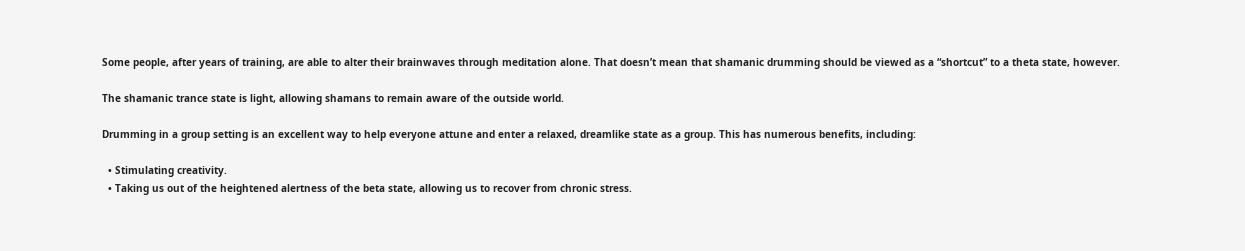Some people, after years of training, are able to alter their brainwaves through meditation alone. That doesn’t mean that shamanic drumming should be viewed as a “shortcut” to a theta state, however.

The shamanic trance state is light, allowing shamans to remain aware of the outside world.

Drumming in a group setting is an excellent way to help everyone attune and enter a relaxed, dreamlike state as a group. This has numerous benefits, including:

  • Stimulating creativity.
  • Taking us out of the heightened alertness of the beta state, allowing us to recover from chronic stress.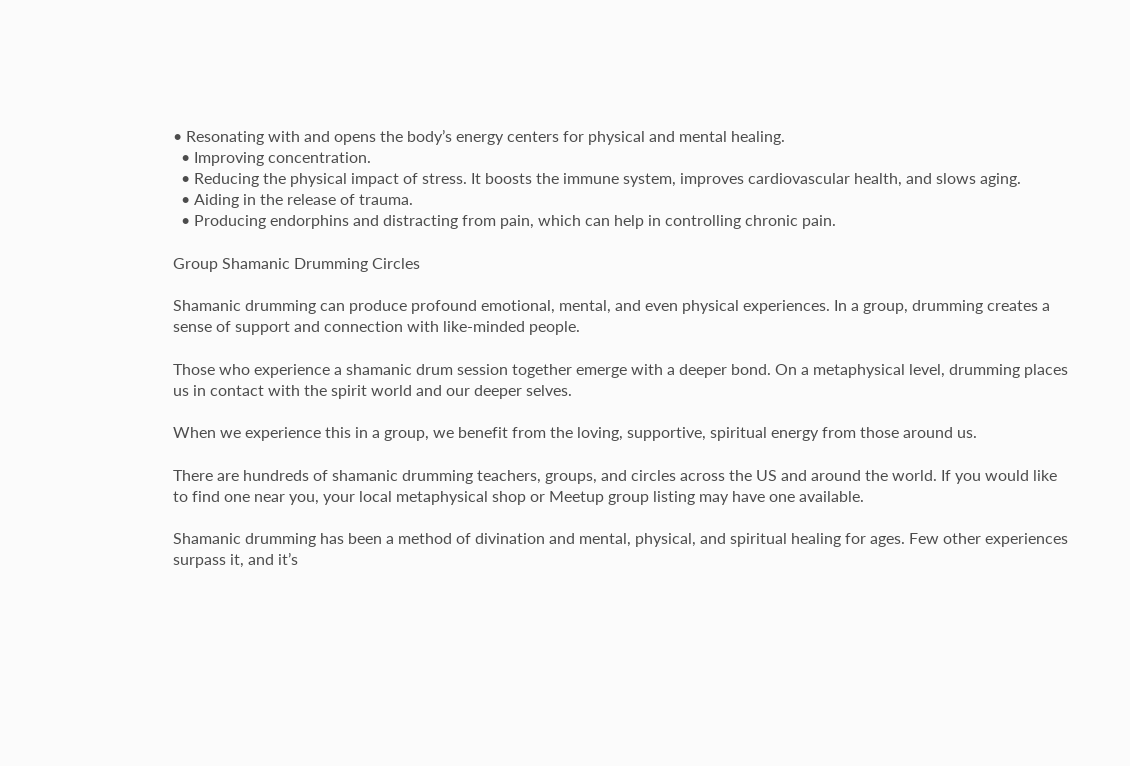• Resonating with and opens the body’s energy centers for physical and mental healing.
  • Improving concentration.
  • Reducing the physical impact of stress. It boosts the immune system, improves cardiovascular health, and slows aging.
  • Aiding in the release of trauma.
  • Producing endorphins and distracting from pain, which can help in controlling chronic pain.

Group Shamanic Drumming Circles

Shamanic drumming can produce profound emotional, mental, and even physical experiences. In a group, drumming creates a sense of support and connection with like-minded people.

Those who experience a shamanic drum session together emerge with a deeper bond. On a metaphysical level, drumming places us in contact with the spirit world and our deeper selves.

When we experience this in a group, we benefit from the loving, supportive, spiritual energy from those around us.

There are hundreds of shamanic drumming teachers, groups, and circles across the US and around the world. If you would like to find one near you, your local metaphysical shop or Meetup group listing may have one available.

Shamanic drumming has been a method of divination and mental, physical, and spiritual healing for ages. Few other experiences surpass it, and it’s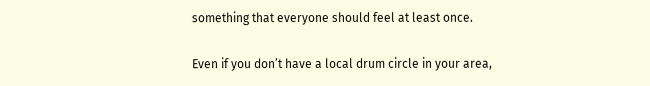something that everyone should feel at least once.

Even if you don’t have a local drum circle in your area,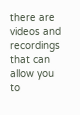there are videos and recordings that can allow you to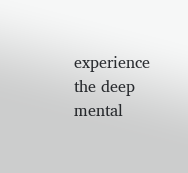experience the deep mental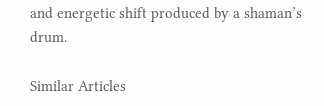and energetic shift produced by a shaman’s drum.

Similar Articles